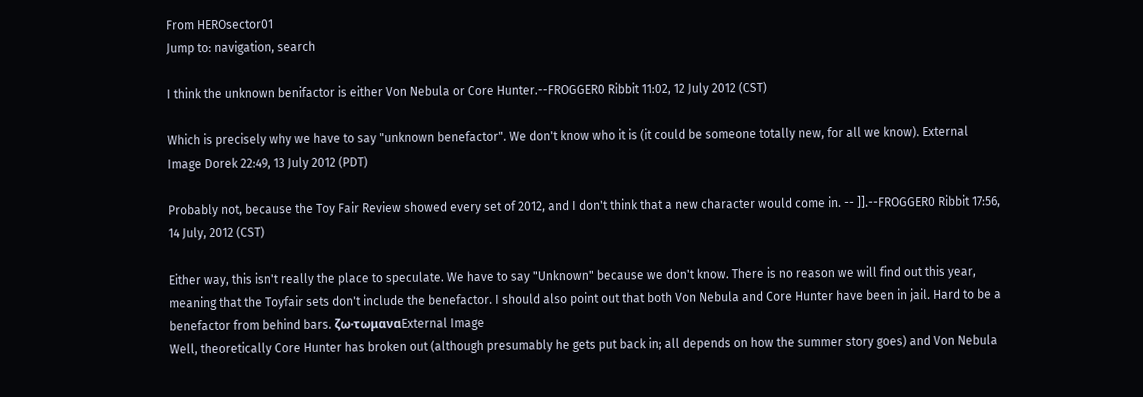From HEROsector01
Jump to: navigation, search

I think the unknown benifactor is either Von Nebula or Core Hunter.--FROGGER0 Ribbit 11:02, 12 July 2012 (CST)

Which is precisely why we have to say "unknown benefactor". We don't know who it is (it could be someone totally new, for all we know). External Image Dorek 22:49, 13 July 2012 (PDT)

Probably not, because the Toy Fair Review showed every set of 2012, and I don't think that a new character would come in. -- ]].--FROGGER0 Ribbit 17:56, 14 July, 2012 (CST)

Either way, this isn't really the place to speculate. We have to say "Unknown" because we don't know. There is no reason we will find out this year, meaning that the Toyfair sets don't include the benefactor. I should also point out that both Von Nebula and Core Hunter have been in jail. Hard to be a benefactor from behind bars. ζω·τωμαναExternal Image
Well, theoretically Core Hunter has broken out (although presumably he gets put back in; all depends on how the summer story goes) and Von Nebula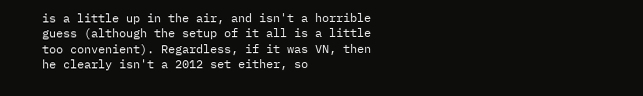is a little up in the air, and isn't a horrible guess (although the setup of it all is a little too convenient). Regardless, if it was VN, then he clearly isn't a 2012 set either, so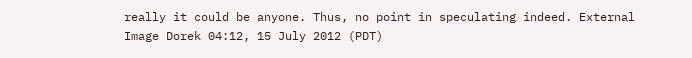really it could be anyone. Thus, no point in speculating indeed. External Image Dorek 04:12, 15 July 2012 (PDT)